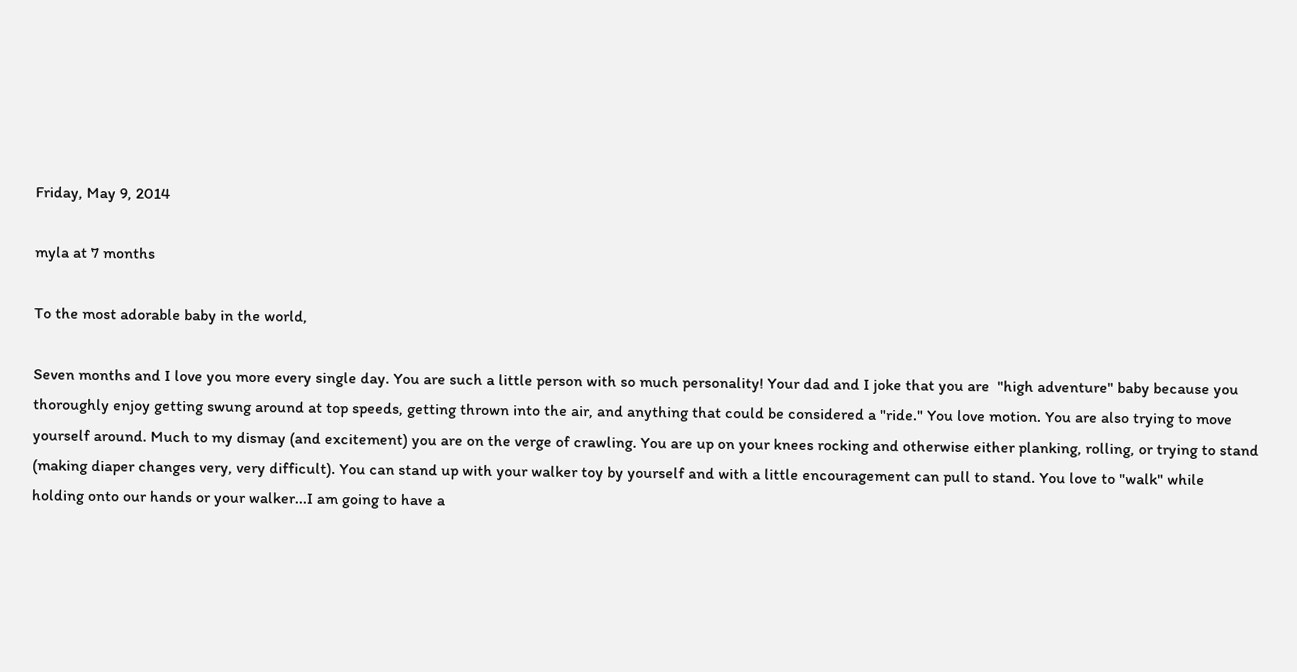Friday, May 9, 2014

myla at 7 months

To the most adorable baby in the world,

Seven months and I love you more every single day. You are such a little person with so much personality! Your dad and I joke that you are  "high adventure" baby because you thoroughly enjoy getting swung around at top speeds, getting thrown into the air, and anything that could be considered a "ride." You love motion. You are also trying to move yourself around. Much to my dismay (and excitement) you are on the verge of crawling. You are up on your knees rocking and otherwise either planking, rolling, or trying to stand (making diaper changes very, very difficult). You can stand up with your walker toy by yourself and with a little encouragement can pull to stand. You love to "walk" while holding onto our hands or your walker...I am going to have a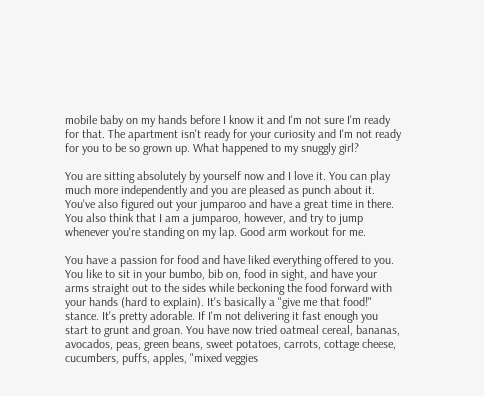mobile baby on my hands before I know it and I'm not sure I'm ready for that. The apartment isn't ready for your curiosity and I'm not ready for you to be so grown up. What happened to my snuggly girl?

You are sitting absolutely by yourself now and I love it. You can play much more independently and you are pleased as punch about it. You've also figured out your jumparoo and have a great time in there. You also think that I am a jumparoo, however, and try to jump whenever you're standing on my lap. Good arm workout for me.

You have a passion for food and have liked everything offered to you. You like to sit in your bumbo, bib on, food in sight, and have your arms straight out to the sides while beckoning the food forward with your hands (hard to explain). It's basically a "give me that food!" stance. It's pretty adorable. If I'm not delivering it fast enough you start to grunt and groan. You have now tried oatmeal cereal, bananas, avocados, peas, green beans, sweet potatoes, carrots, cottage cheese, cucumbers, puffs, apples, "mixed veggies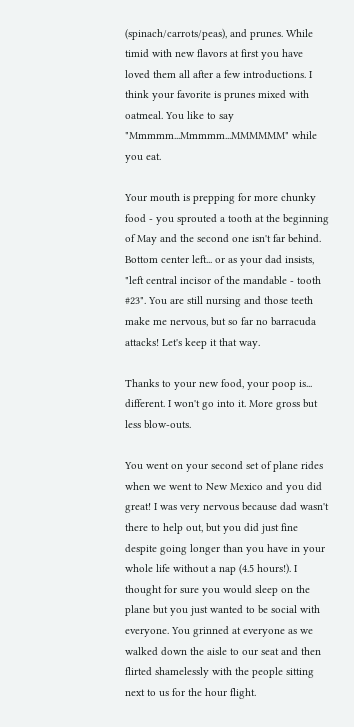(spinach/carrots/peas), and prunes. While timid with new flavors at first you have loved them all after a few introductions. I think your favorite is prunes mixed with oatmeal. You like to say "Mmmmm...Mmmmm...MMMMMM" while you eat.

Your mouth is prepping for more chunky food - you sprouted a tooth at the beginning of May and the second one isn't far behind. Bottom center left... or as your dad insists, "left central incisor of the mandable - tooth #23". You are still nursing and those teeth make me nervous, but so far no barracuda attacks! Let's keep it that way.

Thanks to your new food, your poop is... different. I won't go into it. More gross but less blow-outs.

You went on your second set of plane rides when we went to New Mexico and you did great! I was very nervous because dad wasn't there to help out, but you did just fine despite going longer than you have in your whole life without a nap (4.5 hours!). I thought for sure you would sleep on the plane but you just wanted to be social with everyone. You grinned at everyone as we walked down the aisle to our seat and then flirted shamelessly with the people sitting next to us for the hour flight.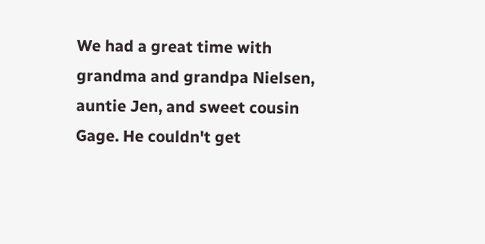We had a great time with grandma and grandpa Nielsen, auntie Jen, and sweet cousin Gage. He couldn't get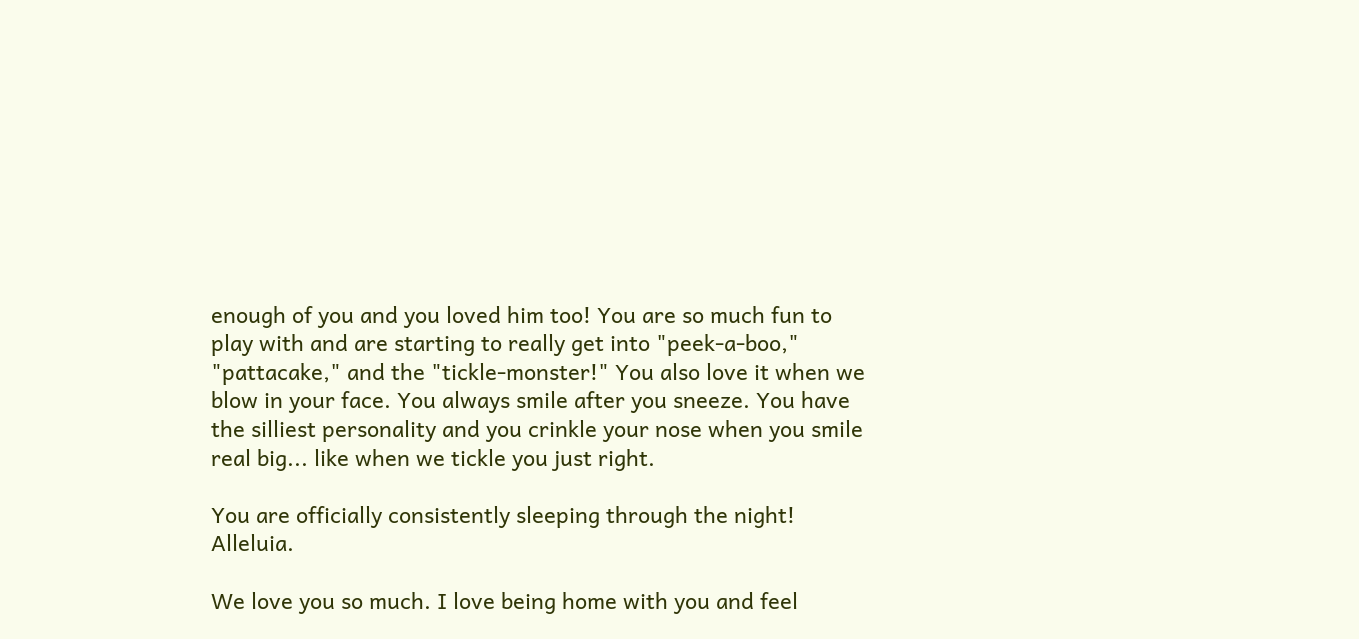enough of you and you loved him too! You are so much fun to play with and are starting to really get into "peek-a-boo," "pattacake," and the "tickle-monster!" You also love it when we blow in your face. You always smile after you sneeze. You have the silliest personality and you crinkle your nose when you smile real big... like when we tickle you just right.

You are officially consistently sleeping through the night! Alleluia.

We love you so much. I love being home with you and feel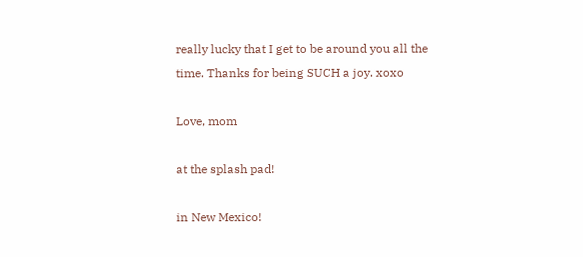really lucky that I get to be around you all the time. Thanks for being SUCH a joy. xoxo

Love, mom

at the splash pad!

in New Mexico!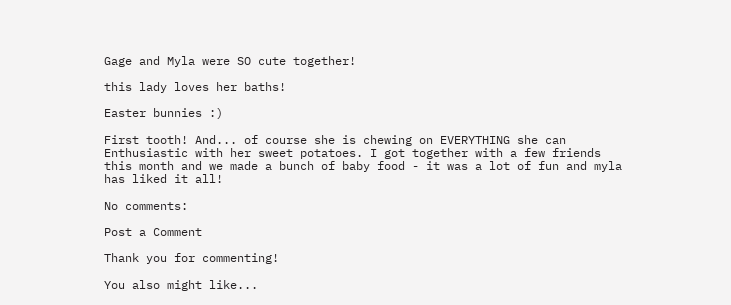Gage and Myla were SO cute together!

this lady loves her baths!

Easter bunnies :)

First tooth! And... of course she is chewing on EVERYTHING she can
Enthusiastic with her sweet potatoes. I got together with a few friends this month and we made a bunch of baby food - it was a lot of fun and myla has liked it all!

No comments:

Post a Comment

Thank you for commenting!

You also might like...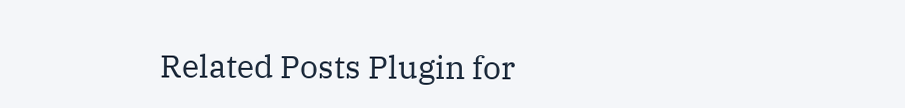Related Posts Plugin for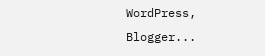WordPress, Blogger...